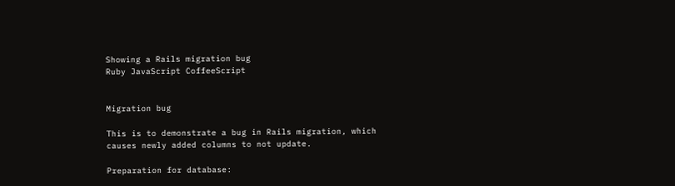Showing a Rails migration bug
Ruby JavaScript CoffeeScript


Migration bug

This is to demonstrate a bug in Rails migration, which causes newly added columns to not update.

Preparation for database: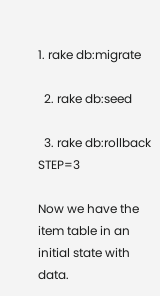1. rake db:migrate

  2. rake db:seed

  3. rake db:rollback STEP=3

Now we have the item table in an initial state with data.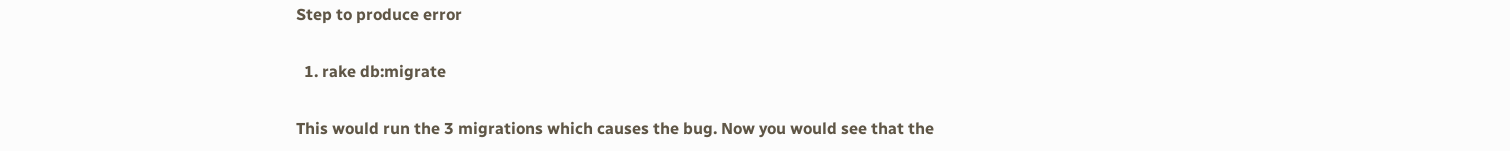Step to produce error

  1. rake db:migrate

This would run the 3 migrations which causes the bug. Now you would see that the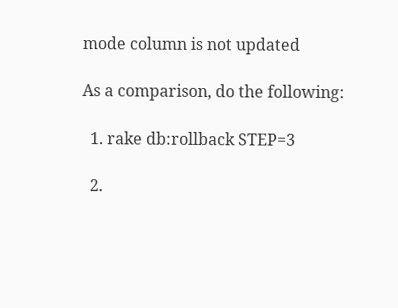mode column is not updated

As a comparison, do the following:

  1. rake db:rollback STEP=3

  2.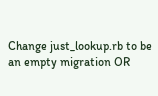Change just_lookup.rb to be an empty migration OR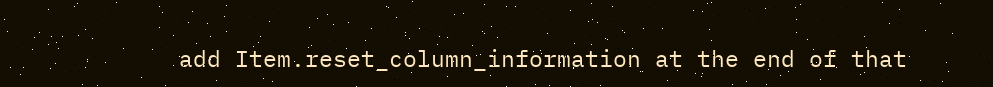add Item.reset_column_information at the end of that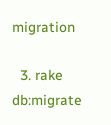migration

  3. rake db:migrate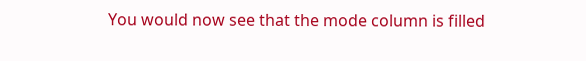You would now see that the mode column is filled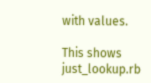with values.

This shows just_lookup.rb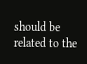should be related to the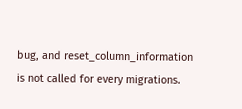bug, and reset_column_information is not called for every migrations.